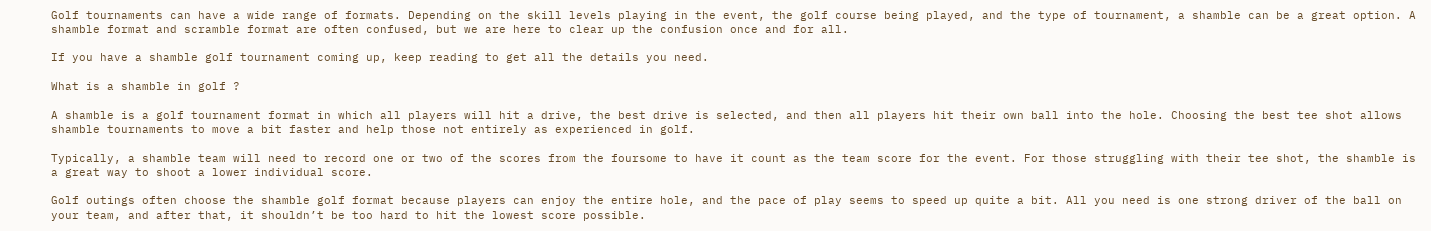Golf tournaments can have a wide range of formats. Depending on the skill levels playing in the event, the golf course being played, and the type of tournament, a shamble can be a great option. A shamble format and scramble format are often confused, but we are here to clear up the confusion once and for all.

If you have a shamble golf tournament coming up, keep reading to get all the details you need.

What is a shamble in golf ?

A shamble is a golf tournament format in which all players will hit a drive, the best drive is selected, and then all players hit their own ball into the hole. Choosing the best tee shot allows shamble tournaments to move a bit faster and help those not entirely as experienced in golf.

Typically, a shamble team will need to record one or two of the scores from the foursome to have it count as the team score for the event. For those struggling with their tee shot, the shamble is a great way to shoot a lower individual score.

Golf outings often choose the shamble golf format because players can enjoy the entire hole, and the pace of play seems to speed up quite a bit. All you need is one strong driver of the ball on your team, and after that, it shouldn’t be too hard to hit the lowest score possible.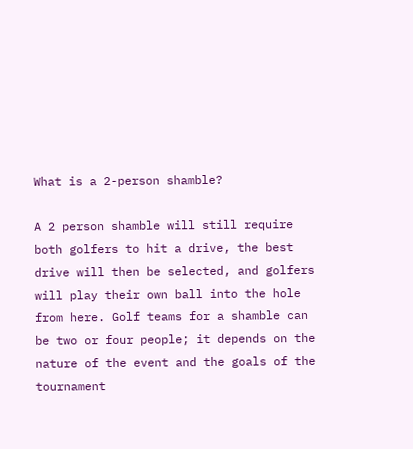What is a 2-person shamble?

A 2 person shamble will still require both golfers to hit a drive, the best drive will then be selected, and golfers will play their own ball into the hole from here. Golf teams for a shamble can be two or four people; it depends on the nature of the event and the goals of the tournament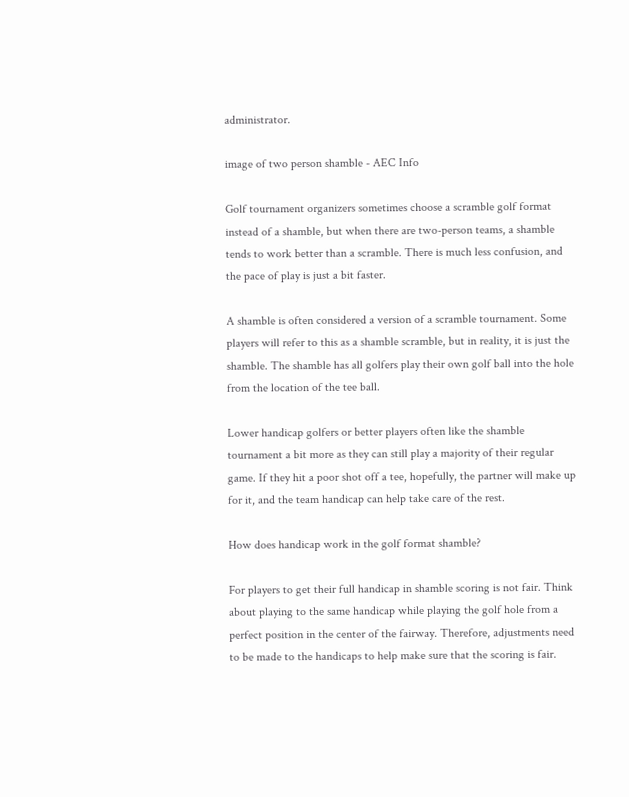administrator.

image of two person shamble - AEC Info

Golf tournament organizers sometimes choose a scramble golf format instead of a shamble, but when there are two-person teams, a shamble tends to work better than a scramble. There is much less confusion, and the pace of play is just a bit faster.

A shamble is often considered a version of a scramble tournament. Some players will refer to this as a shamble scramble, but in reality, it is just the shamble. The shamble has all golfers play their own golf ball into the hole from the location of the tee ball.

Lower handicap golfers or better players often like the shamble tournament a bit more as they can still play a majority of their regular game. If they hit a poor shot off a tee, hopefully, the partner will make up for it, and the team handicap can help take care of the rest.

How does handicap work in the golf format shamble?

For players to get their full handicap in shamble scoring is not fair. Think about playing to the same handicap while playing the golf hole from a perfect position in the center of the fairway. Therefore, adjustments need to be made to the handicaps to help make sure that the scoring is fair.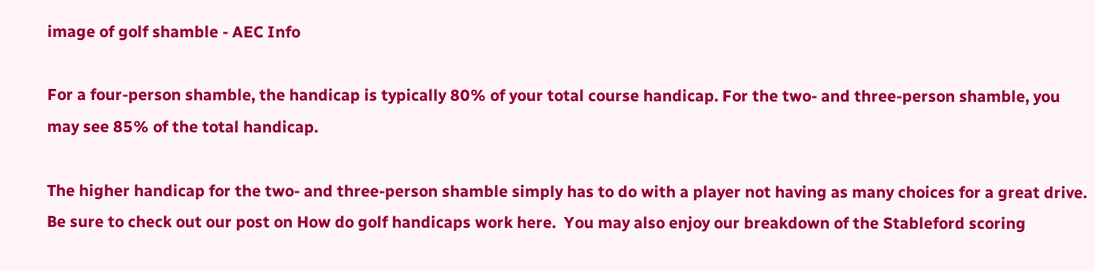image of golf shamble - AEC Info

For a four-person shamble, the handicap is typically 80% of your total course handicap. For the two- and three-person shamble, you may see 85% of the total handicap.

The higher handicap for the two- and three-person shamble simply has to do with a player not having as many choices for a great drive.  Be sure to check out our post on How do golf handicaps work here.  You may also enjoy our breakdown of the Stableford scoring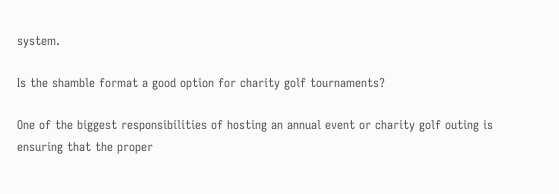system.

Is the shamble format a good option for charity golf tournaments?

One of the biggest responsibilities of hosting an annual event or charity golf outing is ensuring that the proper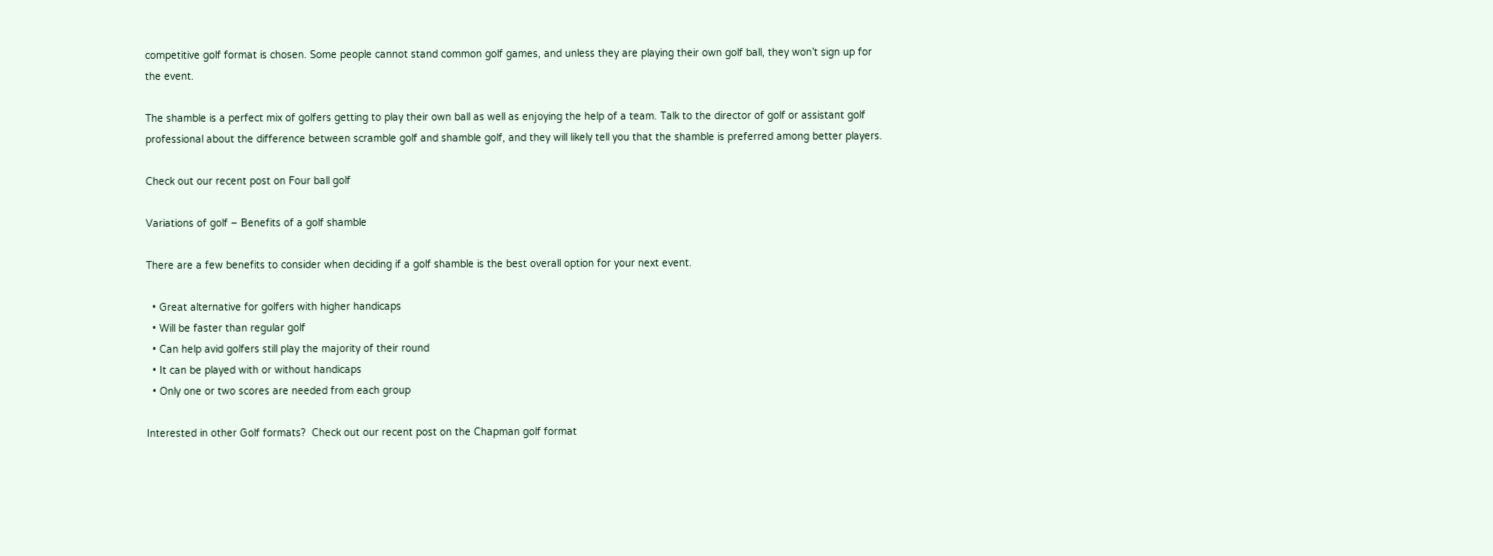competitive golf format is chosen. Some people cannot stand common golf games, and unless they are playing their own golf ball, they won’t sign up for the event.

The shamble is a perfect mix of golfers getting to play their own ball as well as enjoying the help of a team. Talk to the director of golf or assistant golf professional about the difference between scramble golf and shamble golf, and they will likely tell you that the shamble is preferred among better players.

Check out our recent post on Four ball golf

Variations of golf – Benefits of a golf shamble

There are a few benefits to consider when deciding if a golf shamble is the best overall option for your next event.

  • Great alternative for golfers with higher handicaps
  • Will be faster than regular golf
  • Can help avid golfers still play the majority of their round
  • It can be played with or without handicaps
  • Only one or two scores are needed from each group

Interested in other Golf formats?  Check out our recent post on the Chapman golf format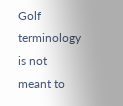Golf terminology is not meant to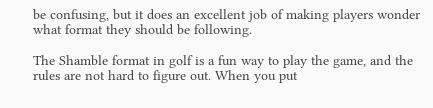be confusing, but it does an excellent job of making players wonder what format they should be following.

The Shamble format in golf is a fun way to play the game, and the rules are not hard to figure out. When you put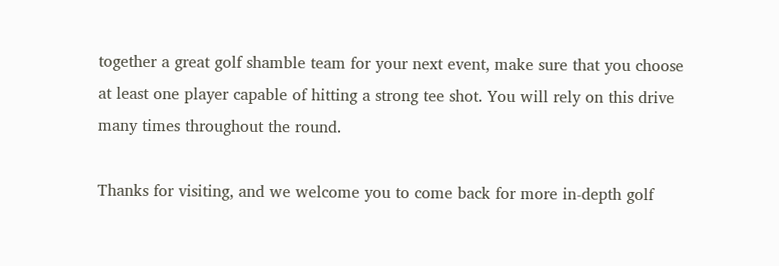together a great golf shamble team for your next event, make sure that you choose at least one player capable of hitting a strong tee shot. You will rely on this drive many times throughout the round.

Thanks for visiting, and we welcome you to come back for more in-depth golf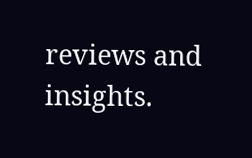reviews and insights.